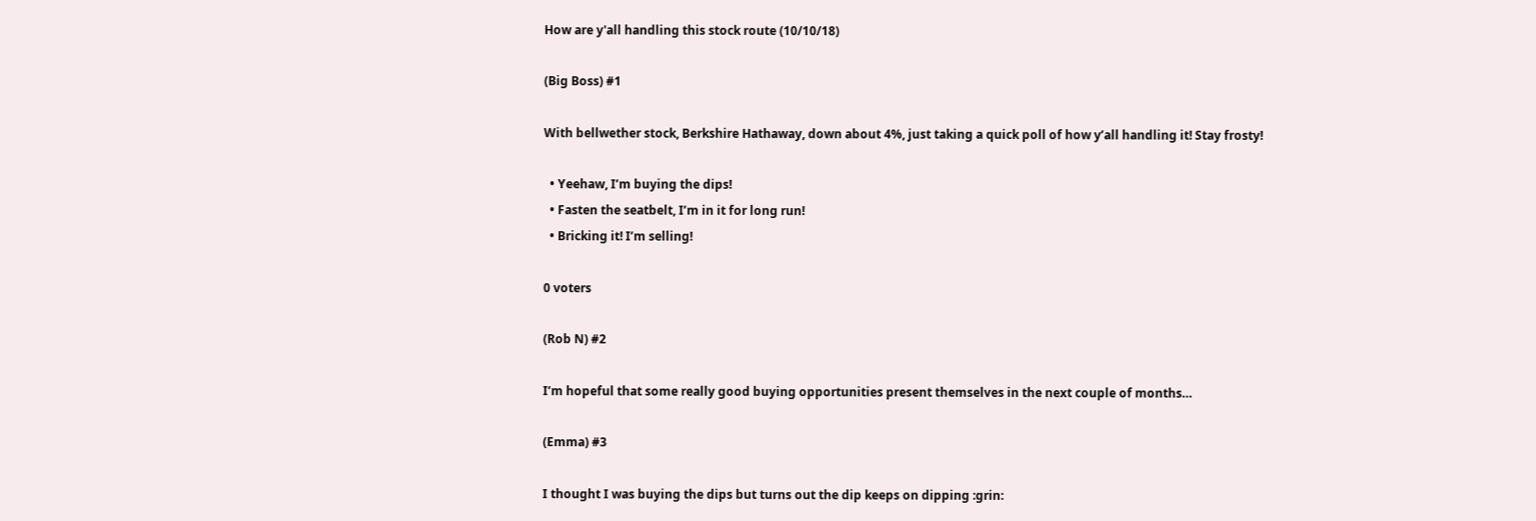How are y'all handling this stock route (10/10/18)

(Big Boss) #1

With bellwether stock, Berkshire Hathaway, down about 4%, just taking a quick poll of how y’all handling it! Stay frosty!

  • Yeehaw, I’m buying the dips!
  • Fasten the seatbelt, I’m in it for long run!
  • Bricking it! I’m selling!

0 voters

(Rob N) #2

I’m hopeful that some really good buying opportunities present themselves in the next couple of months…

(Emma) #3

I thought I was buying the dips but turns out the dip keeps on dipping :grin: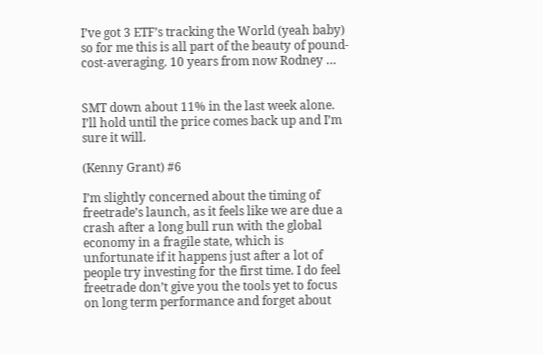I’ve got 3 ETF’s tracking the World (yeah baby) so for me this is all part of the beauty of pound-cost-averaging. 10 years from now Rodney …


SMT down about 11% in the last week alone. I’ll hold until the price comes back up and I’m sure it will.

(Kenny Grant) #6

I’m slightly concerned about the timing of freetrade’s launch, as it feels like we are due a crash after a long bull run with the global economy in a fragile state, which is unfortunate if it happens just after a lot of people try investing for the first time. I do feel freetrade don’t give you the tools yet to focus on long term performance and forget about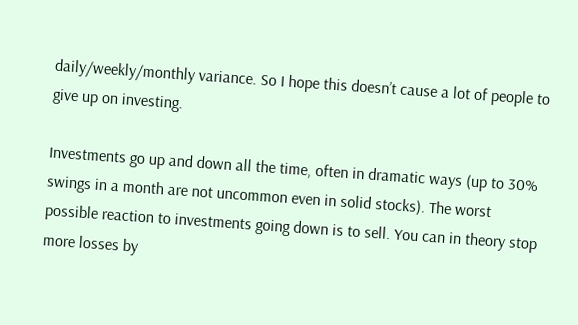daily/weekly/monthly variance. So I hope this doesn’t cause a lot of people to give up on investing.

Investments go up and down all the time, often in dramatic ways (up to 30% swings in a month are not uncommon even in solid stocks). The worst possible reaction to investments going down is to sell. You can in theory stop more losses by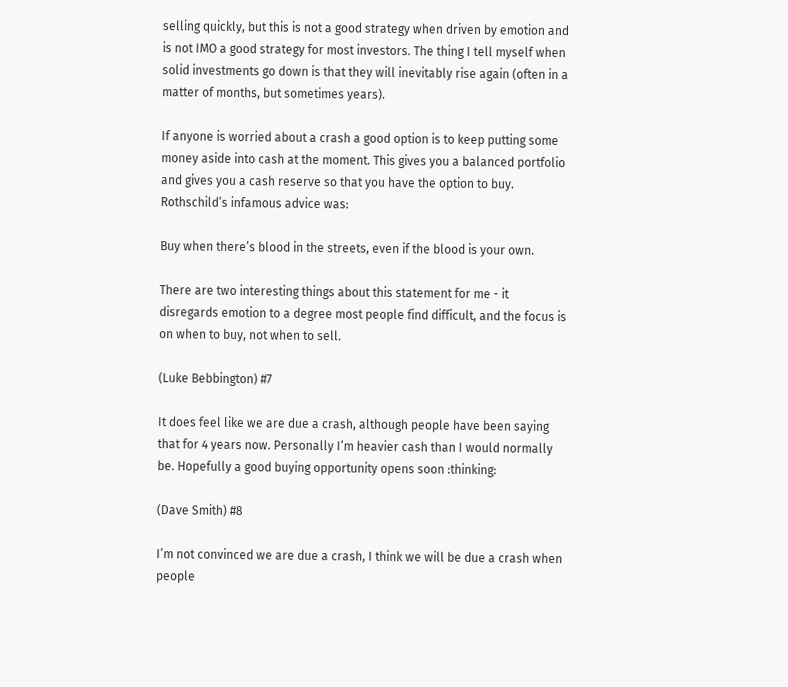selling quickly, but this is not a good strategy when driven by emotion and is not IMO a good strategy for most investors. The thing I tell myself when solid investments go down is that they will inevitably rise again (often in a matter of months, but sometimes years).

If anyone is worried about a crash a good option is to keep putting some money aside into cash at the moment. This gives you a balanced portfolio and gives you a cash reserve so that you have the option to buy. Rothschild’s infamous advice was:

Buy when there’s blood in the streets, even if the blood is your own.

There are two interesting things about this statement for me - it disregards emotion to a degree most people find difficult, and the focus is on when to buy, not when to sell.

(Luke Bebbington) #7

It does feel like we are due a crash, although people have been saying that for 4 years now. Personally I’m heavier cash than I would normally be. Hopefully a good buying opportunity opens soon :thinking:

(Dave Smith) #8

I’m not convinced we are due a crash, I think we will be due a crash when people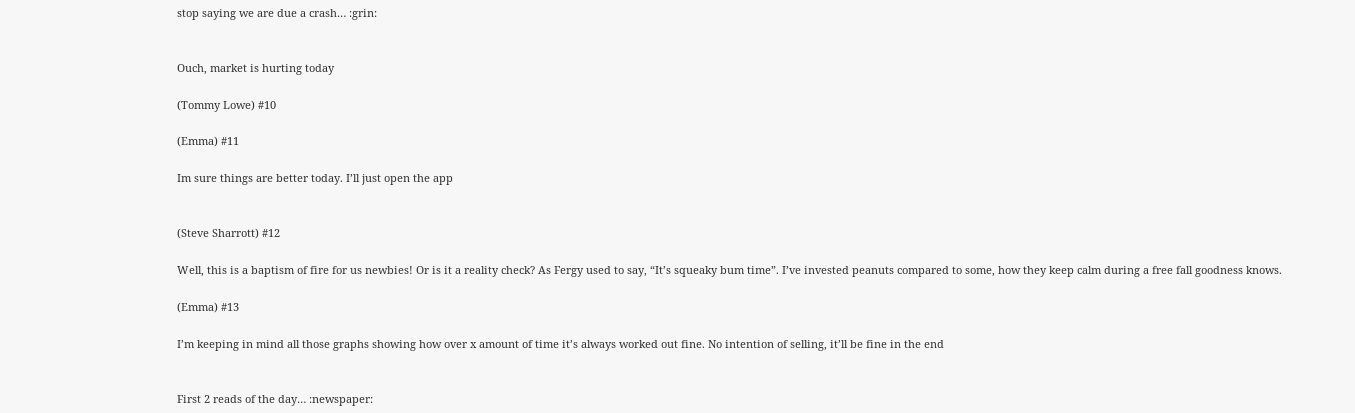stop saying we are due a crash… :grin:


Ouch, market is hurting today

(Tommy Lowe) #10

(Emma) #11

Im sure things are better today. I’ll just open the app


(Steve Sharrott) #12

Well, this is a baptism of fire for us newbies! Or is it a reality check? As Fergy used to say, “It’s squeaky bum time”. I’ve invested peanuts compared to some, how they keep calm during a free fall goodness knows.

(Emma) #13

I’m keeping in mind all those graphs showing how over x amount of time it’s always worked out fine. No intention of selling, it’ll be fine in the end


First 2 reads of the day… :newspaper: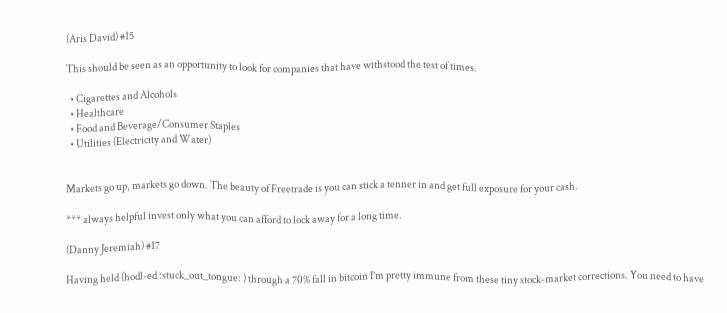(Aris David) #15

This should be seen as an opportunity to look for companies that have withstood the test of times.

  • Cigarettes and Alcohols
  • Healthcare
  • Food and Beverage/Consumer Staples
  • Utilities (Electricity and Water)


Markets go up, markets go down. The beauty of Freetrade is you can stick a tenner in and get full exposure for your cash.

*** always helpful invest only what you can afford to lock away for a long time.

(Danny Jeremiah) #17

Having held (hodl-ed :stuck_out_tongue: ) through a 70% fall in bitcoin I’m pretty immune from these tiny stock-market corrections. You need to have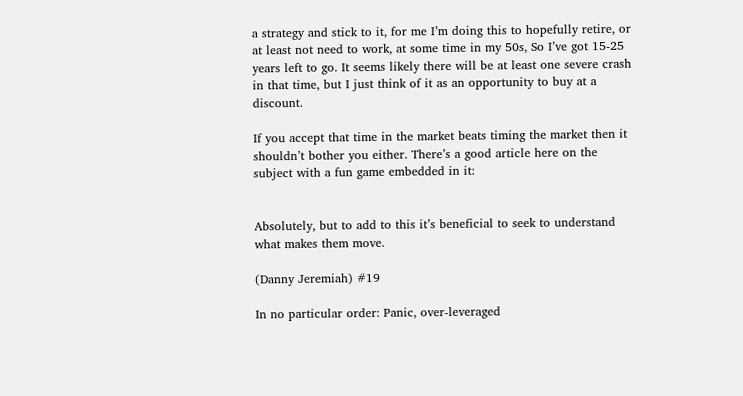a strategy and stick to it, for me I’m doing this to hopefully retire, or at least not need to work, at some time in my 50s, So I’ve got 15-25 years left to go. It seems likely there will be at least one severe crash in that time, but I just think of it as an opportunity to buy at a discount.

If you accept that time in the market beats timing the market then it shouldn’t bother you either. There’s a good article here on the subject with a fun game embedded in it:


Absolutely, but to add to this it’s beneficial to seek to understand what makes them move.

(Danny Jeremiah) #19

In no particular order: Panic, over-leveraged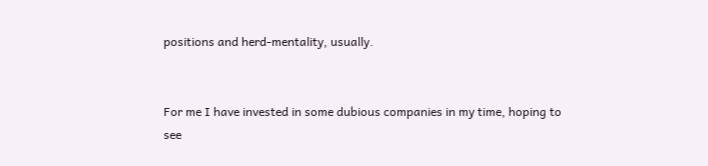positions and herd-mentality, usually.


For me I have invested in some dubious companies in my time, hoping to see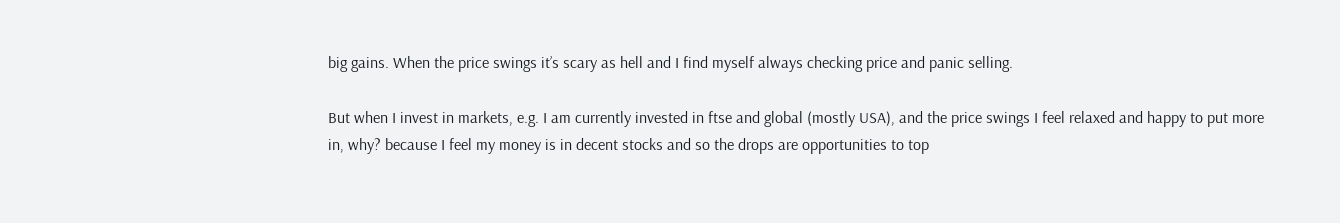big gains. When the price swings it’s scary as hell and I find myself always checking price and panic selling.

But when I invest in markets, e.g. I am currently invested in ftse and global (mostly USA), and the price swings I feel relaxed and happy to put more in, why? because I feel my money is in decent stocks and so the drops are opportunities to top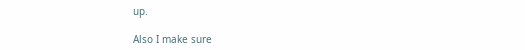up.

Also I make sure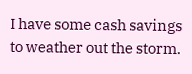I have some cash savings to weather out the storm.